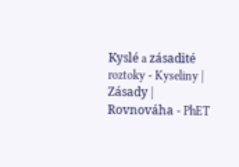Kyslé a zásadité roztoky - Kyseliny | Zásady | Rovnováha - PhET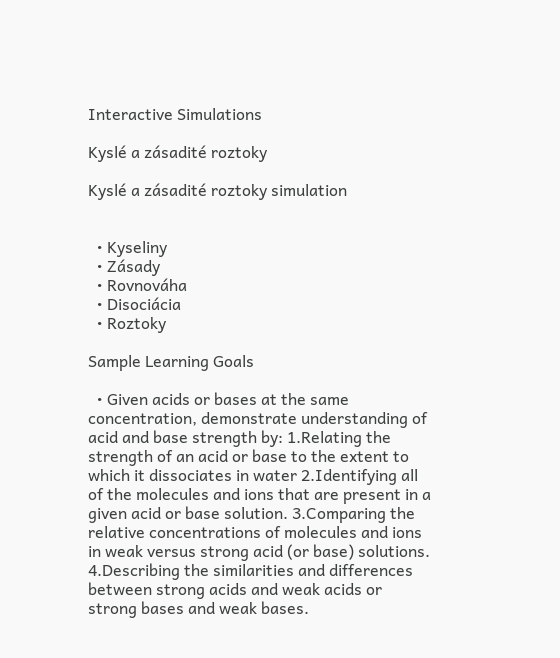Interactive Simulations

Kyslé a zásadité roztoky

Kyslé a zásadité roztoky simulation


  • Kyseliny
  • Zásady
  • Rovnováha
  • Disociácia
  • Roztoky

Sample Learning Goals

  • Given acids or bases at the same concentration, demonstrate understanding of acid and base strength by: 1.Relating the strength of an acid or base to the extent to which it dissociates in water 2.Identifying all of the molecules and ions that are present in a given acid or base solution. 3.Comparing the relative concentrations of molecules and ions in weak versus strong acid (or base) solutions. 4.Describing the similarities and differences between strong acids and weak acids or strong bases and weak bases.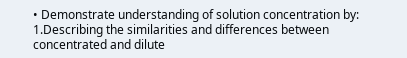• Demonstrate understanding of solution concentration by: 1.Describing the similarities and differences between concentrated and dilute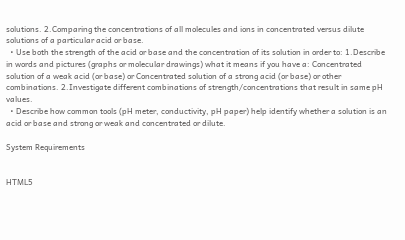solutions. 2.Comparing the concentrations of all molecules and ions in concentrated versus dilute solutions of a particular acid or base.
  • Use both the strength of the acid or base and the concentration of its solution in order to: 1.Describe in words and pictures (graphs or molecular drawings) what it means if you have a: Concentrated solution of a weak acid (or base) or Concentrated solution of a strong acid (or base) or other combinations. 2.Investigate different combinations of strength/concentrations that result in same pH values.
  • Describe how common tools (pH meter, conductivity, pH paper) help identify whether a solution is an acid or base and strong or weak and concentrated or dilute.

System Requirements


HTML5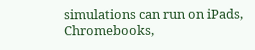simulations can run on iPads, Chromebooks,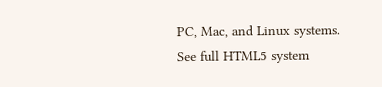PC, Mac, and Linux systems.
See full HTML5 system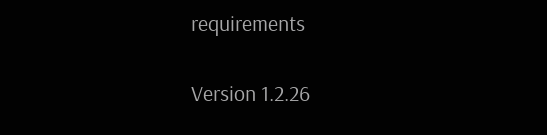requirements

Version 1.2.26